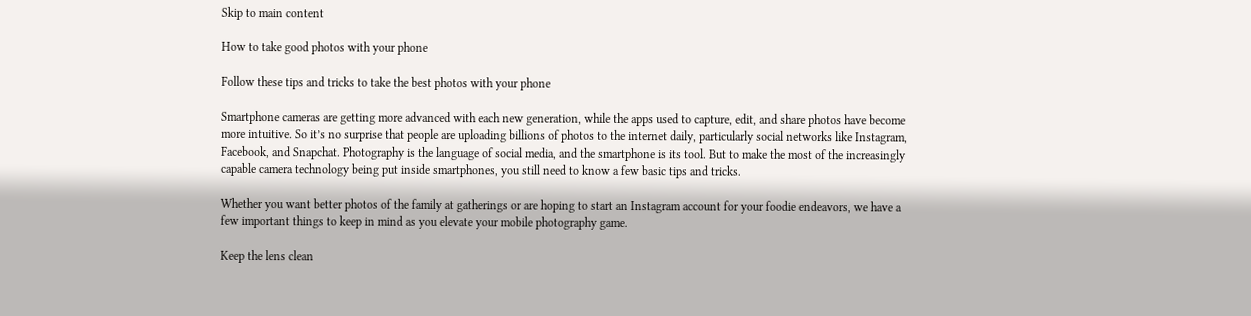Skip to main content

How to take good photos with your phone

Follow these tips and tricks to take the best photos with your phone

Smartphone cameras are getting more advanced with each new generation, while the apps used to capture, edit, and share photos have become more intuitive. So it’s no surprise that people are uploading billions of photos to the internet daily, particularly social networks like Instagram, Facebook, and Snapchat. Photography is the language of social media, and the smartphone is its tool. But to make the most of the increasingly capable camera technology being put inside smartphones, you still need to know a few basic tips and tricks.

Whether you want better photos of the family at gatherings or are hoping to start an Instagram account for your foodie endeavors, we have a few important things to keep in mind as you elevate your mobile photography game.

Keep the lens clean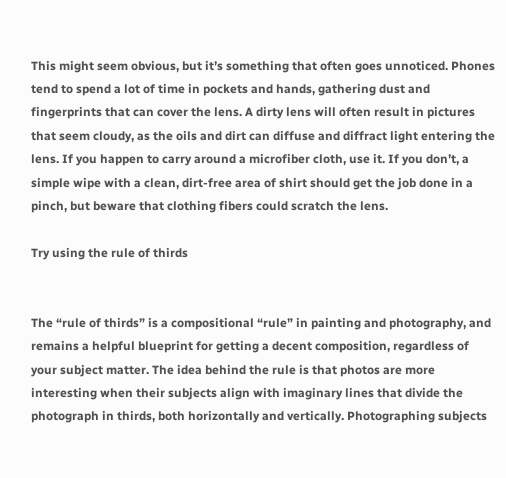This might seem obvious, but it’s something that often goes unnoticed. Phones tend to spend a lot of time in pockets and hands, gathering dust and fingerprints that can cover the lens. A dirty lens will often result in pictures that seem cloudy, as the oils and dirt can diffuse and diffract light entering the lens. If you happen to carry around a microfiber cloth, use it. If you don’t, a simple wipe with a clean, dirt-free area of shirt should get the job done in a pinch, but beware that clothing fibers could scratch the lens.

Try using the rule of thirds


The “rule of thirds” is a compositional “rule” in painting and photography, and remains a helpful blueprint for getting a decent composition, regardless of your subject matter. The idea behind the rule is that photos are more interesting when their subjects align with imaginary lines that divide the photograph in thirds, both horizontally and vertically. Photographing subjects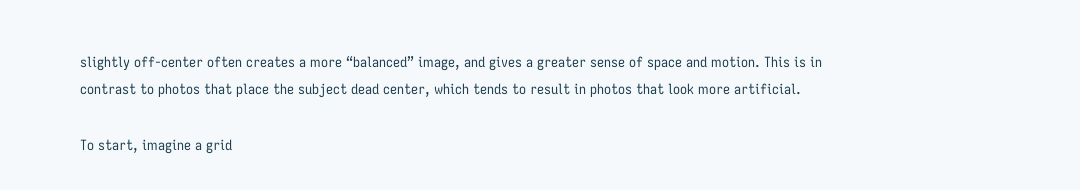slightly off-center often creates a more “balanced” image, and gives a greater sense of space and motion. This is in contrast to photos that place the subject dead center, which tends to result in photos that look more artificial.

To start, imagine a grid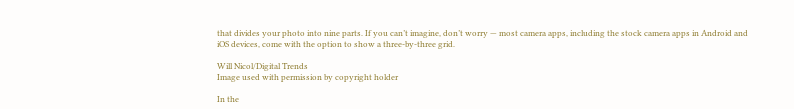that divides your photo into nine parts. If you can’t imagine, don’t worry — most camera apps, including the stock camera apps in Android and iOS devices, come with the option to show a three-by-three grid.

Will Nicol/Digital Trends
Image used with permission by copyright holder

In the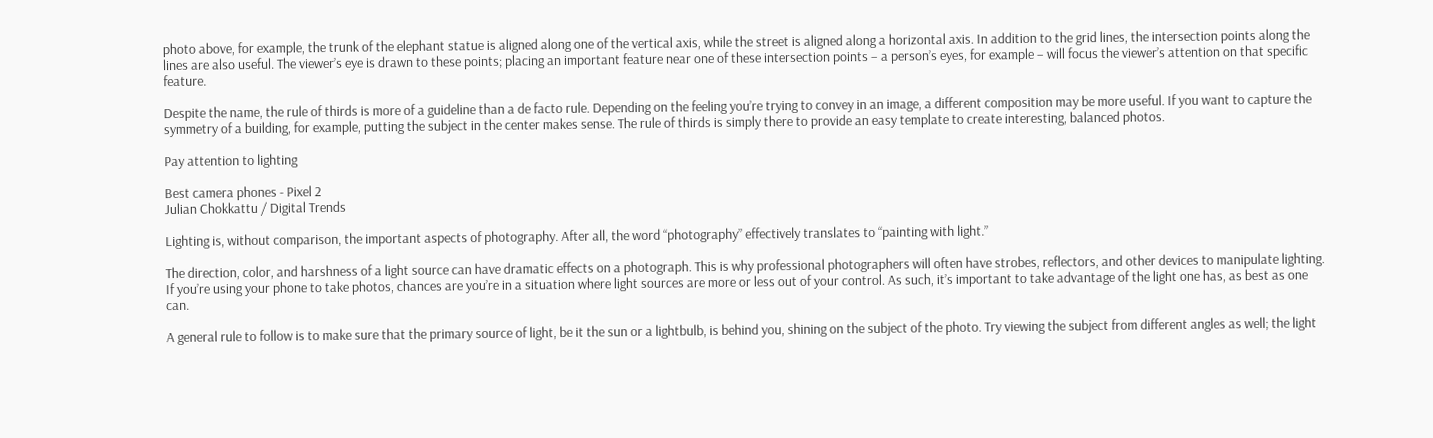photo above, for example, the trunk of the elephant statue is aligned along one of the vertical axis, while the street is aligned along a horizontal axis. In addition to the grid lines, the intersection points along the lines are also useful. The viewer’s eye is drawn to these points; placing an important feature near one of these intersection points – a person’s eyes, for example – will focus the viewer’s attention on that specific feature.

Despite the name, the rule of thirds is more of a guideline than a de facto rule. Depending on the feeling you’re trying to convey in an image, a different composition may be more useful. If you want to capture the symmetry of a building, for example, putting the subject in the center makes sense. The rule of thirds is simply there to provide an easy template to create interesting, balanced photos.

Pay attention to lighting

Best camera phones - Pixel 2
Julian Chokkattu / Digital Trends

Lighting is, without comparison, the important aspects of photography. After all, the word “photography” effectively translates to “painting with light.”

The direction, color, and harshness of a light source can have dramatic effects on a photograph. This is why professional photographers will often have strobes, reflectors, and other devices to manipulate lighting. If you’re using your phone to take photos, chances are you’re in a situation where light sources are more or less out of your control. As such, it’s important to take advantage of the light one has, as best as one can.

A general rule to follow is to make sure that the primary source of light, be it the sun or a lightbulb, is behind you, shining on the subject of the photo. Try viewing the subject from different angles as well; the light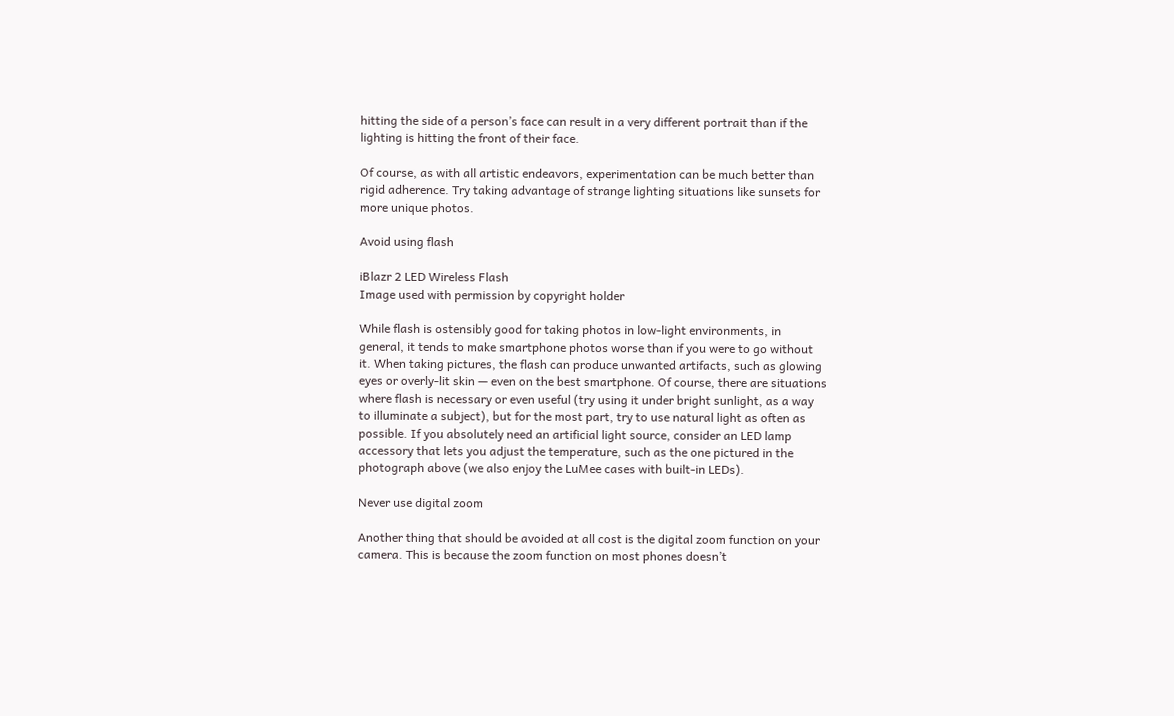hitting the side of a person’s face can result in a very different portrait than if the lighting is hitting the front of their face.

Of course, as with all artistic endeavors, experimentation can be much better than rigid adherence. Try taking advantage of strange lighting situations like sunsets for more unique photos.

Avoid using flash

iBlazr 2 LED Wireless Flash
Image used with permission by copyright holder

While flash is ostensibly good for taking photos in low-light environments, in general, it tends to make smartphone photos worse than if you were to go without it. When taking pictures, the flash can produce unwanted artifacts, such as glowing eyes or overly-lit skin — even on the best smartphone. Of course, there are situations where flash is necessary or even useful (try using it under bright sunlight, as a way to illuminate a subject), but for the most part, try to use natural light as often as possible. If you absolutely need an artificial light source, consider an LED lamp accessory that lets you adjust the temperature, such as the one pictured in the photograph above (we also enjoy the LuMee cases with built-in LEDs).

Never use digital zoom

Another thing that should be avoided at all cost is the digital zoom function on your camera. This is because the zoom function on most phones doesn’t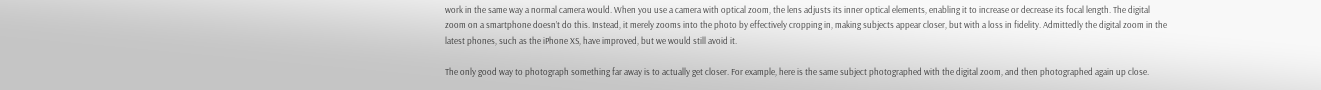work in the same way a normal camera would. When you use a camera with optical zoom, the lens adjusts its inner optical elements, enabling it to increase or decrease its focal length. The digital zoom on a smartphone doesn’t do this. Instead, it merely zooms into the photo by effectively cropping in, making subjects appear closer, but with a loss in fidelity. Admittedly the digital zoom in the latest phones, such as the iPhone XS, have improved, but we would still avoid it.

The only good way to photograph something far away is to actually get closer. For example, here is the same subject photographed with the digital zoom, and then photographed again up close.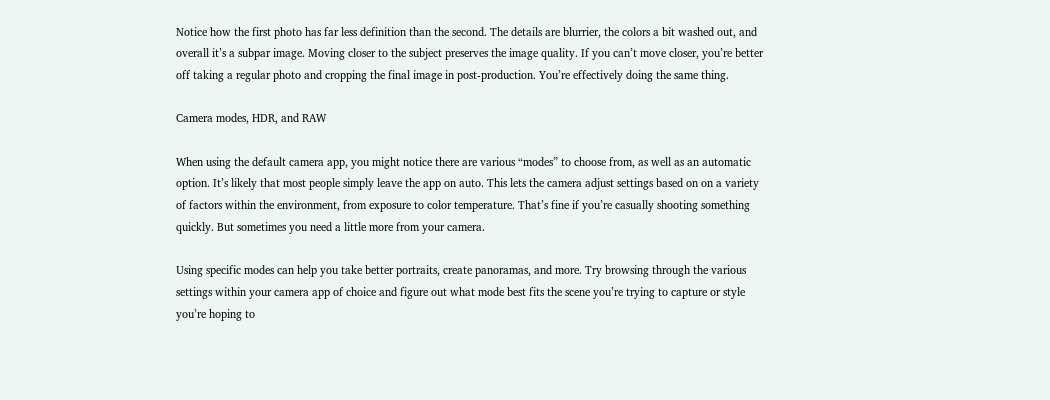Notice how the first photo has far less definition than the second. The details are blurrier, the colors a bit washed out, and overall it’s a subpar image. Moving closer to the subject preserves the image quality. If you can’t move closer, you’re better off taking a regular photo and cropping the final image in post-production. You’re effectively doing the same thing.

Camera modes, HDR, and RAW

When using the default camera app, you might notice there are various “modes” to choose from, as well as an automatic option. It’s likely that most people simply leave the app on auto. This lets the camera adjust settings based on on a variety of factors within the environment, from exposure to color temperature. That’s fine if you’re casually shooting something quickly. But sometimes you need a little more from your camera.

Using specific modes can help you take better portraits, create panoramas, and more. Try browsing through the various settings within your camera app of choice and figure out what mode best fits the scene you’re trying to capture or style you’re hoping to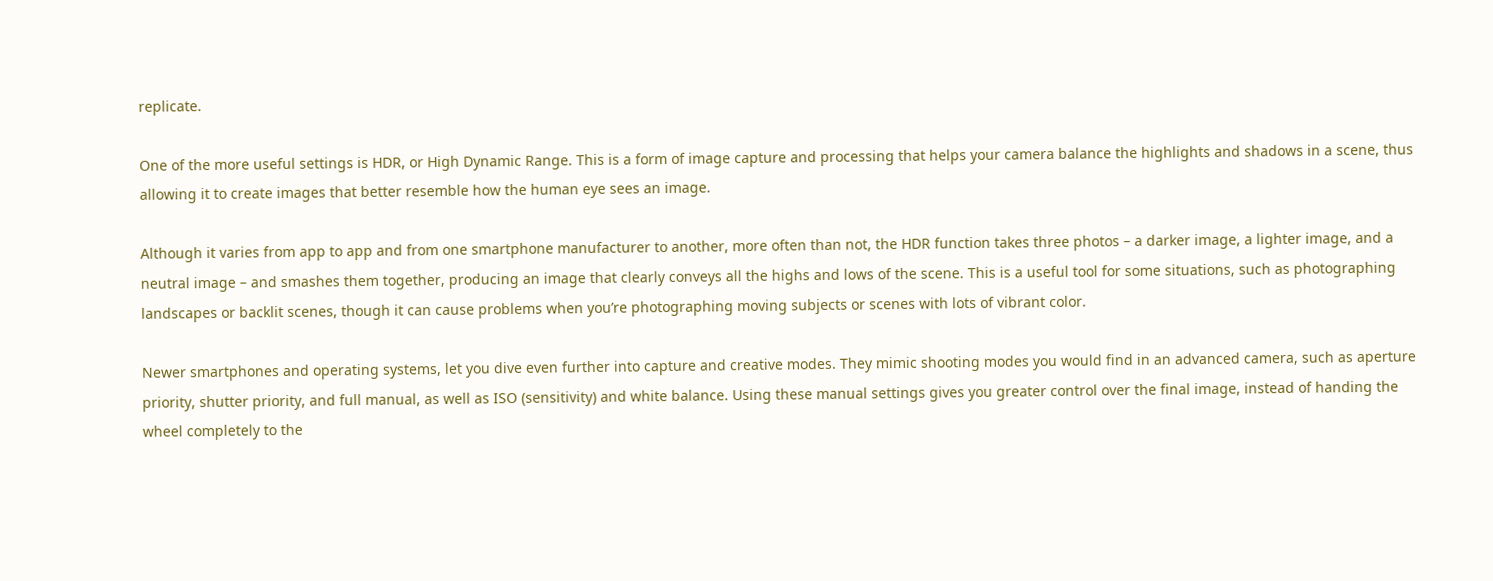replicate.

One of the more useful settings is HDR, or High Dynamic Range. This is a form of image capture and processing that helps your camera balance the highlights and shadows in a scene, thus allowing it to create images that better resemble how the human eye sees an image.

Although it varies from app to app and from one smartphone manufacturer to another, more often than not, the HDR function takes three photos – a darker image, a lighter image, and a neutral image – and smashes them together, producing an image that clearly conveys all the highs and lows of the scene. This is a useful tool for some situations, such as photographing landscapes or backlit scenes, though it can cause problems when you’re photographing moving subjects or scenes with lots of vibrant color.

Newer smartphones and operating systems, let you dive even further into capture and creative modes. They mimic shooting modes you would find in an advanced camera, such as aperture priority, shutter priority, and full manual, as well as ISO (sensitivity) and white balance. Using these manual settings gives you greater control over the final image, instead of handing the wheel completely to the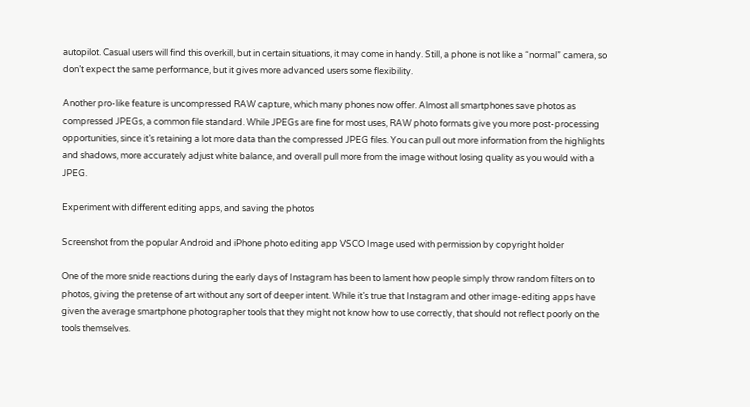autopilot. Casual users will find this overkill, but in certain situations, it may come in handy. Still, a phone is not like a “normal” camera, so don’t expect the same performance, but it gives more advanced users some flexibility.

Another pro-like feature is uncompressed RAW capture, which many phones now offer. Almost all smartphones save photos as compressed JPEGs, a common file standard. While JPEGs are fine for most uses, RAW photo formats give you more post-processing opportunities, since it’s retaining a lot more data than the compressed JPEG files. You can pull out more information from the highlights and shadows, more accurately adjust white balance, and overall pull more from the image without losing quality as you would with a JPEG.

Experiment with different editing apps, and saving the photos

Screenshot from the popular Android and iPhone photo editing app VSCO Image used with permission by copyright holder

One of the more snide reactions during the early days of Instagram has been to lament how people simply throw random filters on to photos, giving the pretense of art without any sort of deeper intent. While it’s true that Instagram and other image-editing apps have given the average smartphone photographer tools that they might not know how to use correctly, that should not reflect poorly on the tools themselves.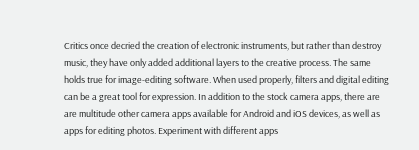Critics once decried the creation of electronic instruments, but rather than destroy music, they have only added additional layers to the creative process. The same holds true for image-editing software. When used properly, filters and digital editing can be a great tool for expression. In addition to the stock camera apps, there are are multitude other camera apps available for Android and iOS devices, as well as apps for editing photos. Experiment with different apps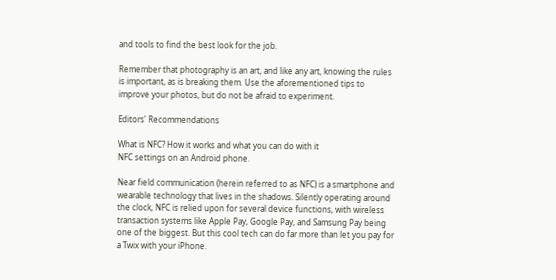and tools to find the best look for the job.

Remember that photography is an art, and like any art, knowing the rules is important, as is breaking them. Use the aforementioned tips to improve your photos, but do not be afraid to experiment.

Editors' Recommendations

What is NFC? How it works and what you can do with it
NFC settings on an Android phone.

Near field communication (herein referred to as NFC) is a smartphone and wearable technology that lives in the shadows. Silently operating around the clock, NFC is relied upon for several device functions, with wireless transaction systems like Apple Pay, Google Pay, and Samsung Pay being one of the biggest. But this cool tech can do far more than let you pay for a Twix with your iPhone.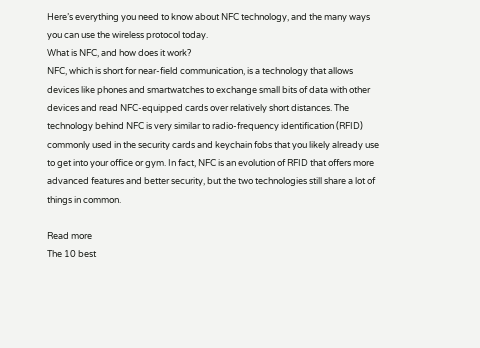Here’s everything you need to know about NFC technology, and the many ways you can use the wireless protocol today.
What is NFC, and how does it work?
NFC, which is short for near-field communication, is a technology that allows devices like phones and smartwatches to exchange small bits of data with other devices and read NFC-equipped cards over relatively short distances. The technology behind NFC is very similar to radio-frequency identification (RFID) commonly used in the security cards and keychain fobs that you likely already use to get into your office or gym. In fact, NFC is an evolution of RFID that offers more advanced features and better security, but the two technologies still share a lot of things in common.

Read more
The 10 best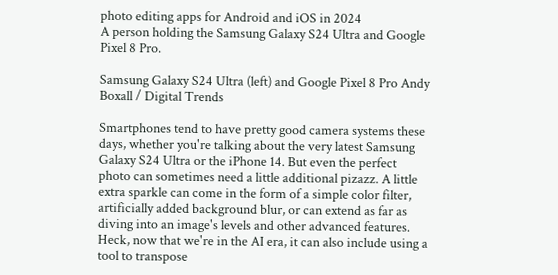photo editing apps for Android and iOS in 2024
A person holding the Samsung Galaxy S24 Ultra and Google Pixel 8 Pro.

Samsung Galaxy S24 Ultra (left) and Google Pixel 8 Pro Andy Boxall / Digital Trends

Smartphones tend to have pretty good camera systems these days, whether you're talking about the very latest Samsung Galaxy S24 Ultra or the iPhone 14. But even the perfect photo can sometimes need a little additional pizazz. A little extra sparkle can come in the form of a simple color filter, artificially added background blur, or can extend as far as diving into an image's levels and other advanced features. Heck, now that we're in the AI era, it can also include using a tool to transpose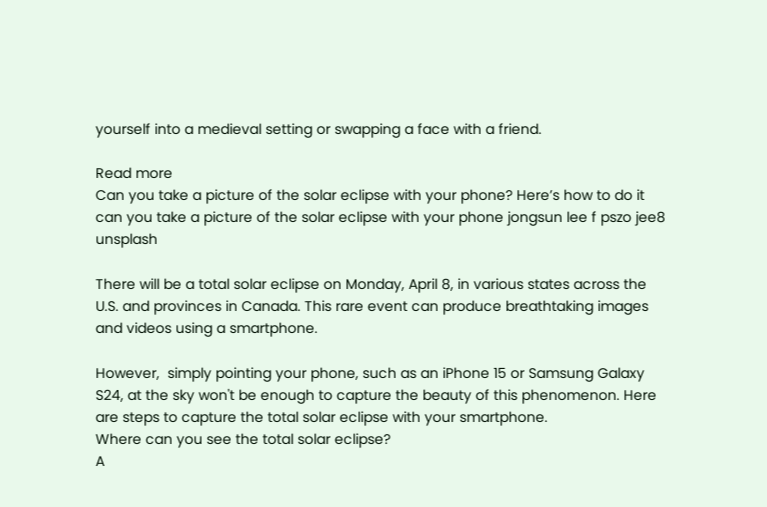yourself into a medieval setting or swapping a face with a friend.

Read more
Can you take a picture of the solar eclipse with your phone? Here’s how to do it
can you take a picture of the solar eclipse with your phone jongsun lee f pszo jee8 unsplash

There will be a total solar eclipse on Monday, April 8, in various states across the U.S. and provinces in Canada. This rare event can produce breathtaking images and videos using a smartphone.

However,  simply pointing your phone, such as an iPhone 15 or Samsung Galaxy S24, at the sky won't be enough to capture the beauty of this phenomenon. Here are steps to capture the total solar eclipse with your smartphone.
Where can you see the total solar eclipse?
A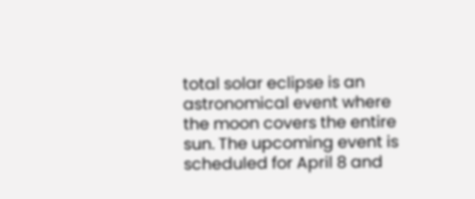total solar eclipse is an astronomical event where the moon covers the entire sun. The upcoming event is scheduled for April 8 and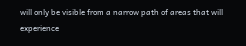will only be visible from a narrow path of areas that will experience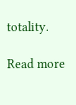totality.

Read more